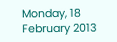Monday, 18 February 2013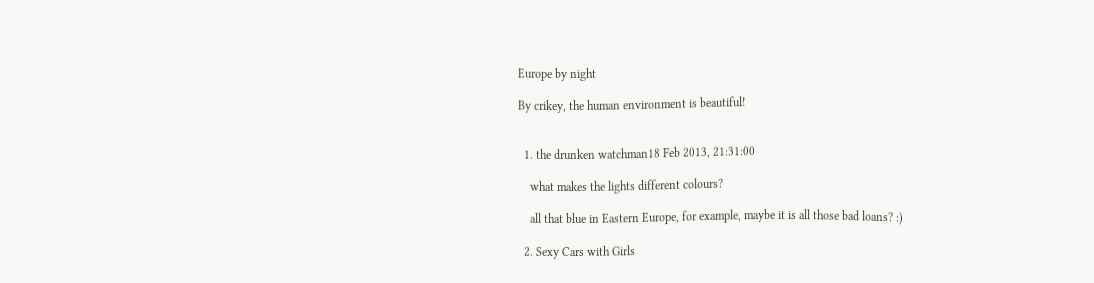Europe by night

By crikey, the human environment is beautiful!


  1. the drunken watchman18 Feb 2013, 21:31:00

    what makes the lights different colours?

    all that blue in Eastern Europe, for example, maybe it is all those bad loans? :)

  2. Sexy Cars with Girls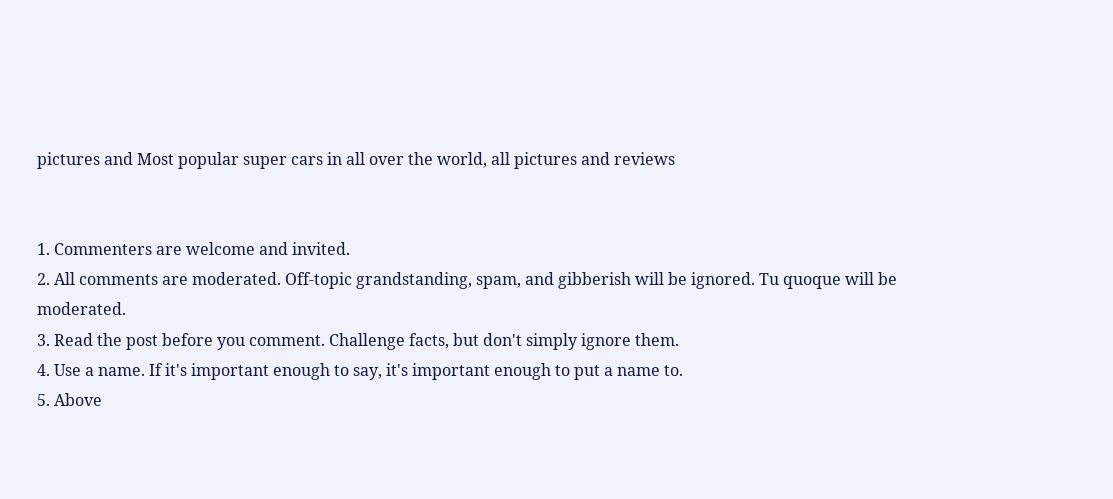pictures and Most popular super cars in all over the world, all pictures and reviews


1. Commenters are welcome and invited.
2. All comments are moderated. Off-topic grandstanding, spam, and gibberish will be ignored. Tu quoque will be moderated.
3. Read the post before you comment. Challenge facts, but don't simply ignore them.
4. Use a name. If it's important enough to say, it's important enough to put a name to.
5. Above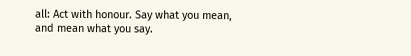all: Act with honour. Say what you mean, and mean what you say.